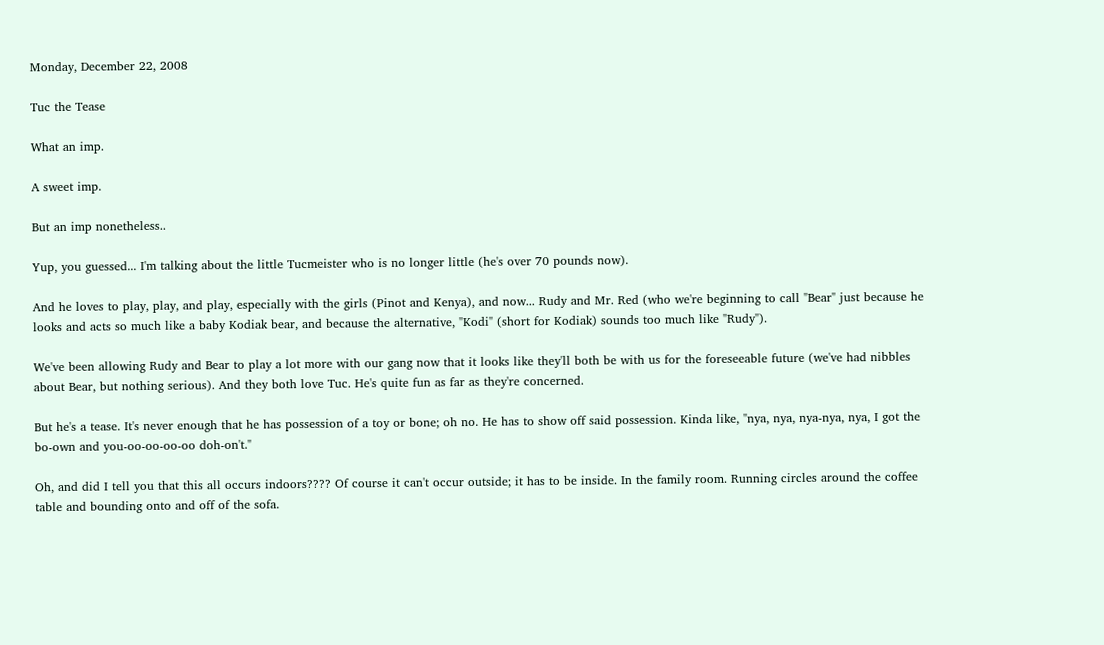Monday, December 22, 2008

Tuc the Tease

What an imp.

A sweet imp.

But an imp nonetheless..

Yup, you guessed... I'm talking about the little Tucmeister who is no longer little (he's over 70 pounds now).

And he loves to play, play, and play, especially with the girls (Pinot and Kenya), and now... Rudy and Mr. Red (who we're beginning to call "Bear" just because he looks and acts so much like a baby Kodiak bear, and because the alternative, "Kodi" (short for Kodiak) sounds too much like "Rudy").

We've been allowing Rudy and Bear to play a lot more with our gang now that it looks like they'll both be with us for the foreseeable future (we've had nibbles about Bear, but nothing serious). And they both love Tuc. He's quite fun as far as they're concerned.

But he's a tease. It's never enough that he has possession of a toy or bone; oh no. He has to show off said possession. Kinda like, "nya, nya, nya-nya, nya, I got the bo-own and you-oo-oo-oo-oo doh-on't."

Oh, and did I tell you that this all occurs indoors???? Of course it can't occur outside; it has to be inside. In the family room. Running circles around the coffee table and bounding onto and off of the sofa.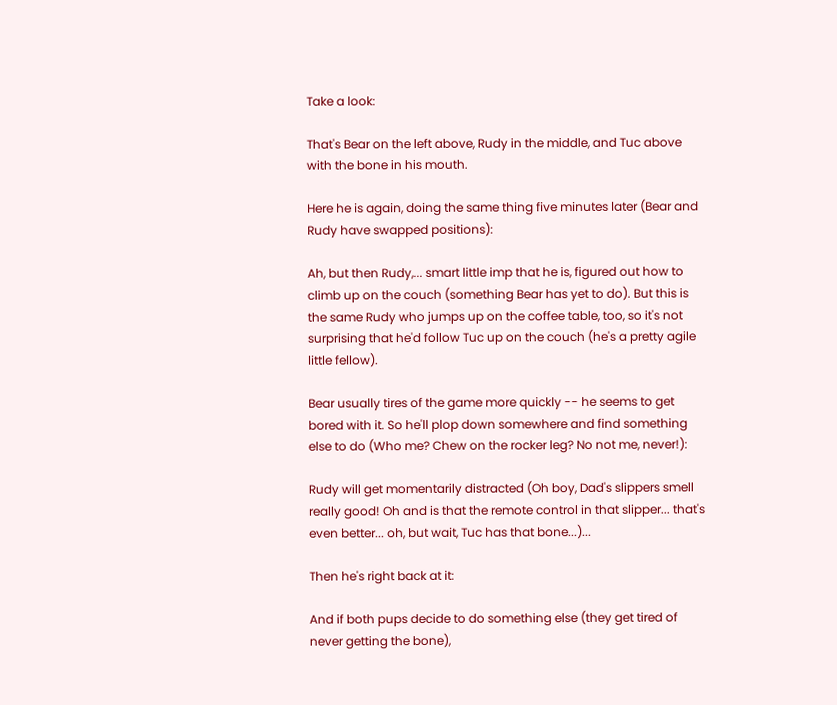Take a look:

That's Bear on the left above, Rudy in the middle, and Tuc above with the bone in his mouth.

Here he is again, doing the same thing five minutes later (Bear and Rudy have swapped positions):

Ah, but then Rudy,... smart little imp that he is, figured out how to climb up on the couch (something Bear has yet to do). But this is the same Rudy who jumps up on the coffee table, too, so it's not surprising that he'd follow Tuc up on the couch (he's a pretty agile little fellow).

Bear usually tires of the game more quickly -- he seems to get bored with it. So he'll plop down somewhere and find something else to do (Who me? Chew on the rocker leg? No not me, never!):

Rudy will get momentarily distracted (Oh boy, Dad's slippers smell really good! Oh and is that the remote control in that slipper... that's even better... oh, but wait, Tuc has that bone...)...

Then he's right back at it:

And if both pups decide to do something else (they get tired of never getting the bone),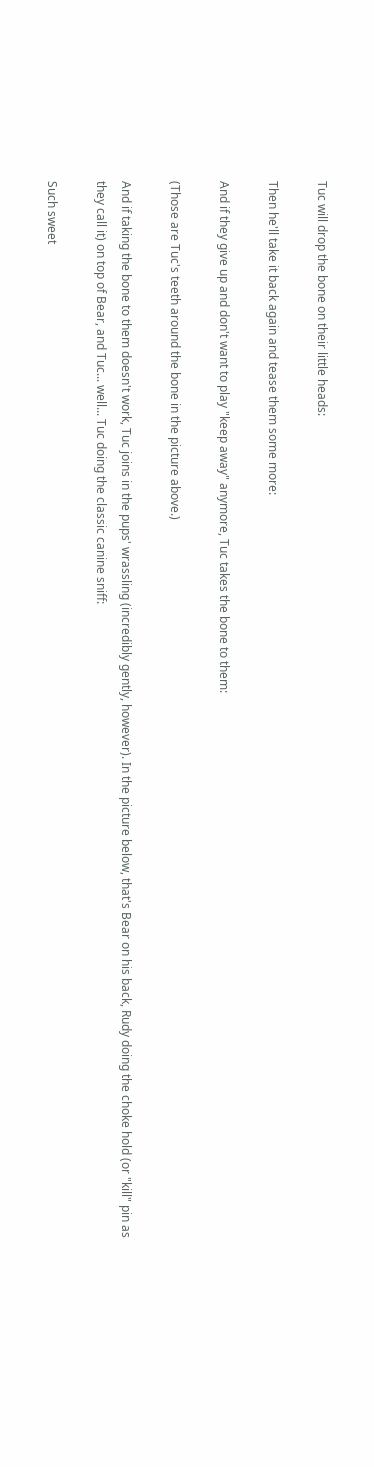Tuc will drop the bone on their little heads:

Then he'll take it back again and tease them some more:

And if they give up and don't want to play "keep away" anymore, Tuc takes the bone to them:

(Those are Tuc's teeth around the bone in the picture above.)

And if taking the bone to them doesn't work, Tuc joins in the pups' wrassling (incredibly gently, however). In the picture below, that's Bear on his back, Rudy doing the choke hold (or "kill" pin as they call it) on top of Bear, and Tuc... well... Tuc doing the classic canine sniff:

Such sweet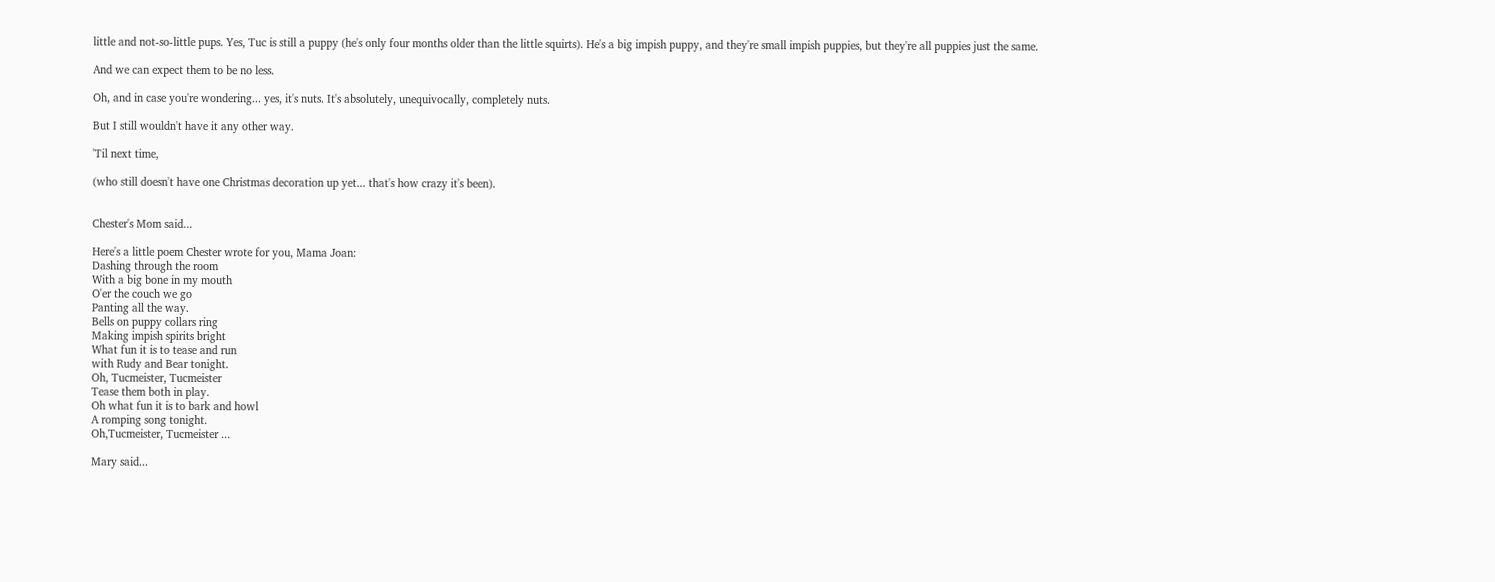little and not-so-little pups. Yes, Tuc is still a puppy (he's only four months older than the little squirts). He's a big impish puppy, and they're small impish puppies, but they're all puppies just the same.

And we can expect them to be no less.

Oh, and in case you're wondering... yes, it's nuts. It's absolutely, unequivocally, completely nuts.

But I still wouldn't have it any other way.

'Til next time,

(who still doesn't have one Christmas decoration up yet... that's how crazy it's been).


Chester's Mom said...

Here's a little poem Chester wrote for you, Mama Joan:
Dashing through the room
With a big bone in my mouth
O'er the couch we go
Panting all the way.
Bells on puppy collars ring
Making impish spirits bright
What fun it is to tease and run
with Rudy and Bear tonight.
Oh, Tucmeister, Tucmeister
Tease them both in play.
Oh what fun it is to bark and howl
A romping song tonight.
Oh,Tucmeister, Tucmeister ...

Mary said...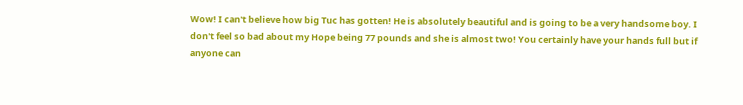Wow! I can't believe how big Tuc has gotten! He is absolutely beautiful and is going to be a very handsome boy. I don't feel so bad about my Hope being 77 pounds and she is almost two! You certainly have your hands full but if anyone can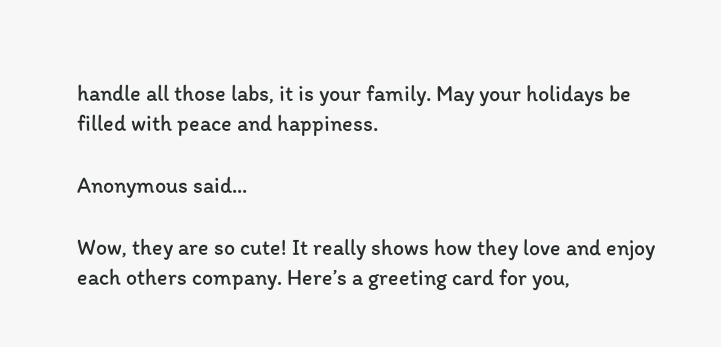handle all those labs, it is your family. May your holidays be filled with peace and happiness.

Anonymous said...

Wow, they are so cute! It really shows how they love and enjoy each others company. Here’s a greeting card for you,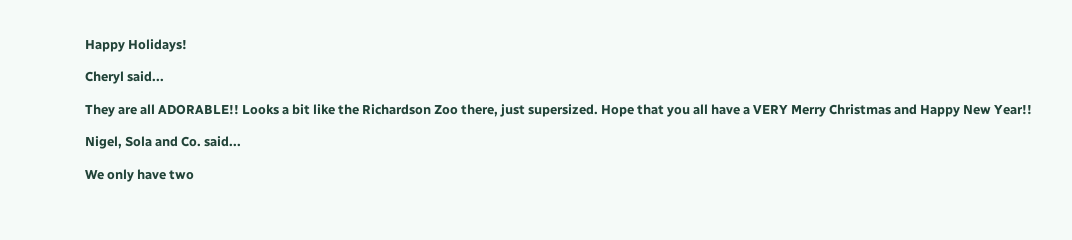Happy Holidays!

Cheryl said...

They are all ADORABLE!! Looks a bit like the Richardson Zoo there, just supersized. Hope that you all have a VERY Merry Christmas and Happy New Year!!

Nigel, Sola and Co. said...

We only have two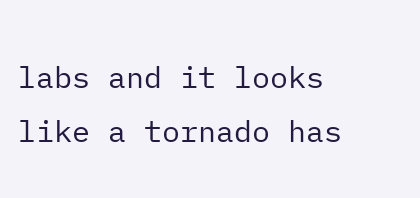labs and it looks like a tornado has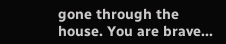gone through the house. You are brave...